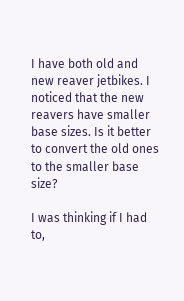I have both old and new reaver jetbikes. I noticed that the new reavers have smaller base sizes. Is it better to convert the old ones to the smaller base size?

I was thinking if I had to,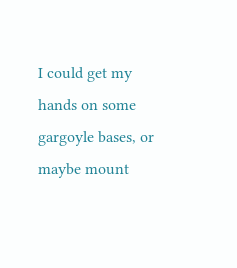I could get my hands on some gargoyle bases, or maybe mount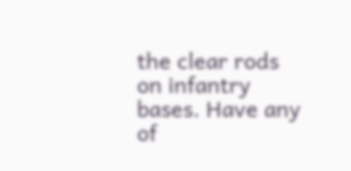the clear rods on infantry bases. Have any of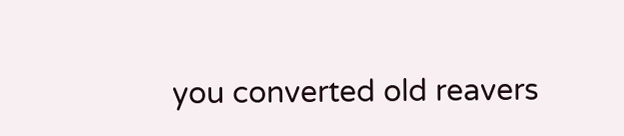you converted old reavers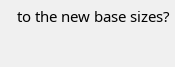to the new base sizes?